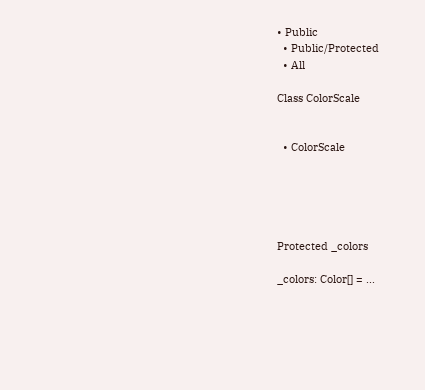• Public
  • Public/Protected
  • All

Class ColorScale


  • ColorScale





Protected _colors

_colors: Color[] = ...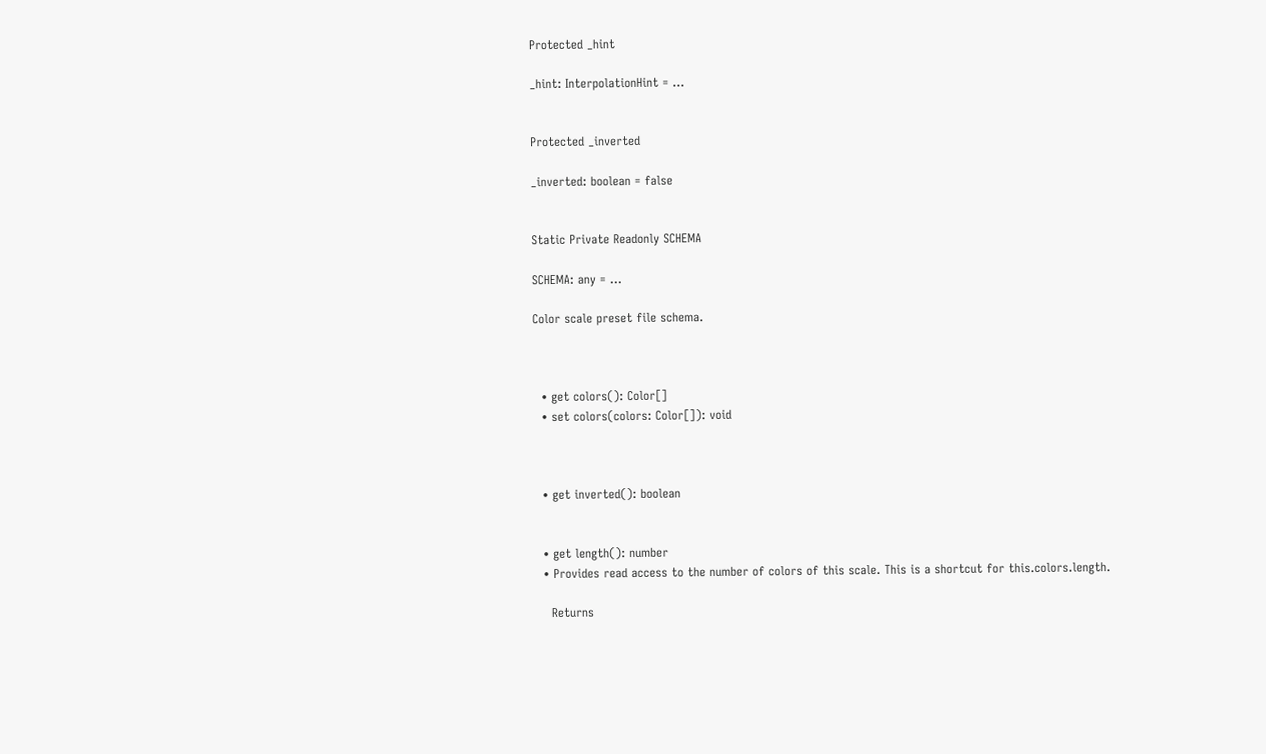Protected _hint

_hint: InterpolationHint = ...


Protected _inverted

_inverted: boolean = false


Static Private Readonly SCHEMA

SCHEMA: any = ...

Color scale preset file schema.



  • get colors(): Color[]
  • set colors(colors: Color[]): void



  • get inverted(): boolean


  • get length(): number
  • Provides read access to the number of colors of this scale. This is a shortcut for this.colors.length.

    Returns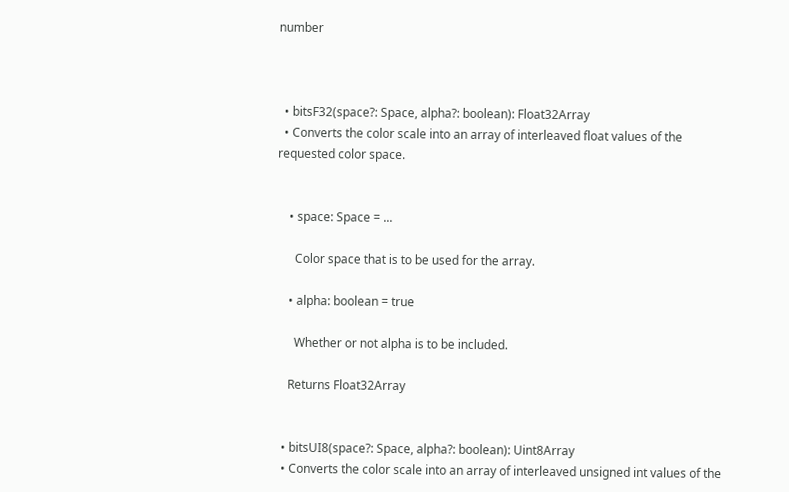number



  • bitsF32(space?: Space, alpha?: boolean): Float32Array
  • Converts the color scale into an array of interleaved float values of the requested color space.


    • space: Space = ...

      Color space that is to be used for the array.

    • alpha: boolean = true

      Whether or not alpha is to be included.

    Returns Float32Array


  • bitsUI8(space?: Space, alpha?: boolean): Uint8Array
  • Converts the color scale into an array of interleaved unsigned int values of the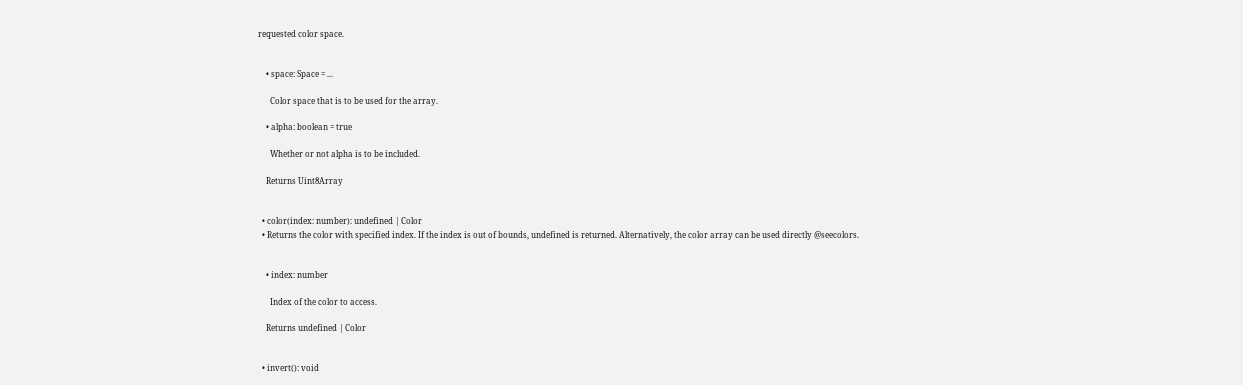requested color space.


    • space: Space = ...

      Color space that is to be used for the array.

    • alpha: boolean = true

      Whether or not alpha is to be included.

    Returns Uint8Array


  • color(index: number): undefined | Color
  • Returns the color with specified index. If the index is out of bounds, undefined is returned. Alternatively, the color array can be used directly @seecolors.


    • index: number

      Index of the color to access.

    Returns undefined | Color


  • invert(): void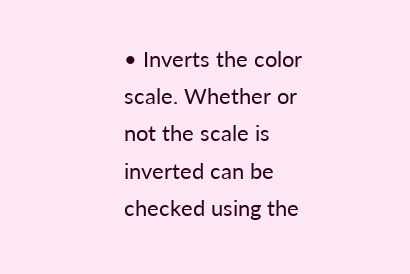• Inverts the color scale. Whether or not the scale is inverted can be checked using the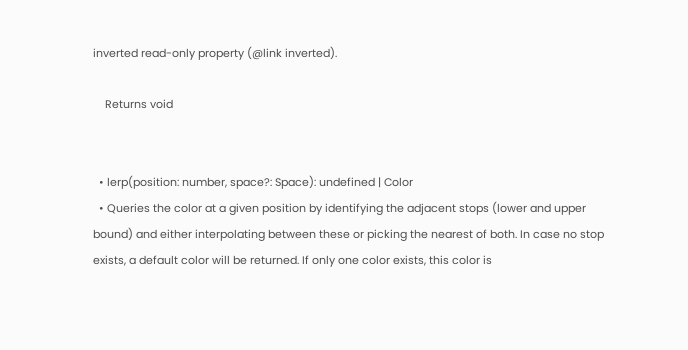inverted read-only property (@link inverted).

    Returns void


  • lerp(position: number, space?: Space): undefined | Color
  • Queries the color at a given position by identifying the adjacent stops (lower and upper bound) and either interpolating between these or picking the nearest of both. In case no stop exists, a default color will be returned. If only one color exists, this color is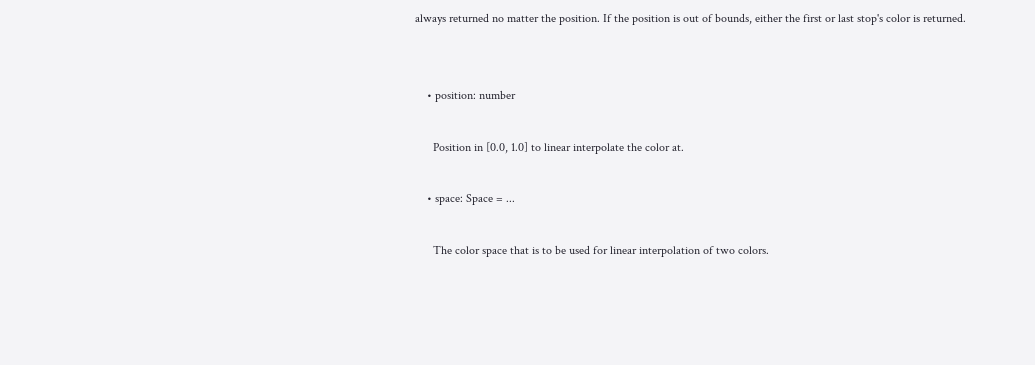always returned no matter the position. If the position is out of bounds, either the first or last stop's color is returned.


    • position: number

      Position in [0.0, 1.0] to linear interpolate the color at.

    • space: Space = ...

      The color space that is to be used for linear interpolation of two colors.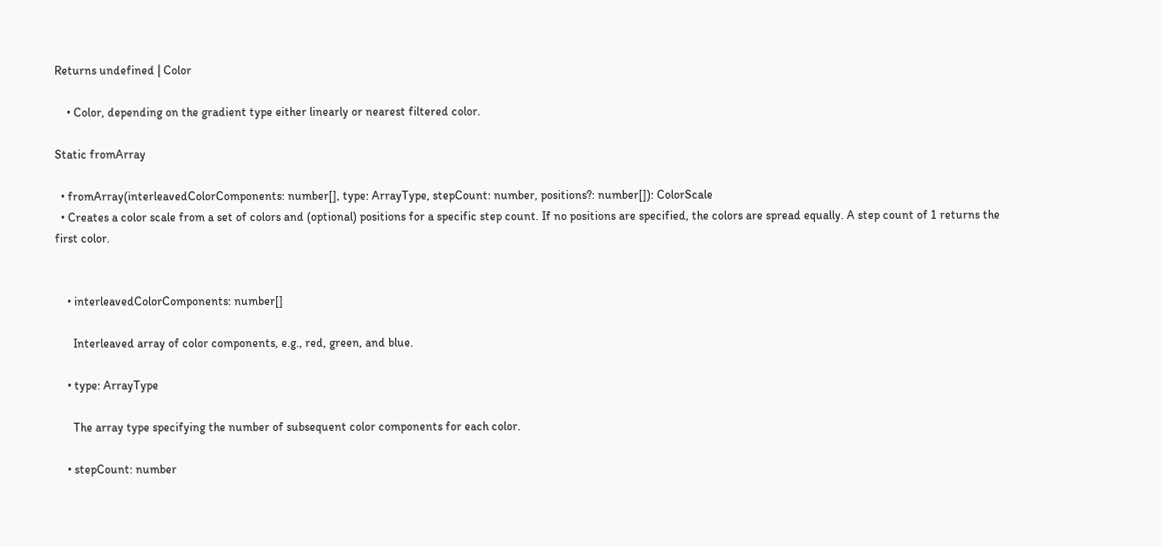Returns undefined | Color

    • Color, depending on the gradient type either linearly or nearest filtered color.

Static fromArray

  • fromArray(interleavedColorComponents: number[], type: ArrayType, stepCount: number, positions?: number[]): ColorScale
  • Creates a color scale from a set of colors and (optional) positions for a specific step count. If no positions are specified, the colors are spread equally. A step count of 1 returns the first color.


    • interleavedColorComponents: number[]

      Interleaved array of color components, e.g., red, green, and blue.

    • type: ArrayType

      The array type specifying the number of subsequent color components for each color.

    • stepCount: number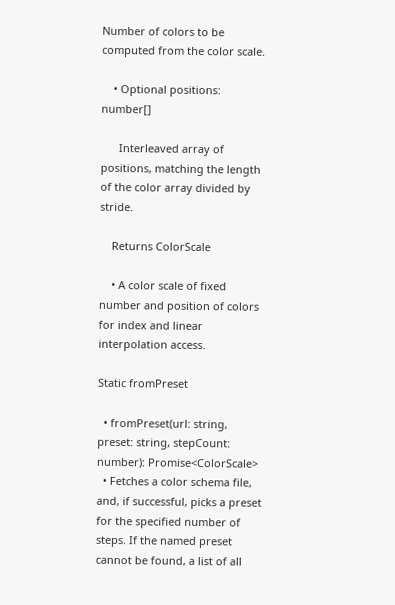Number of colors to be computed from the color scale.

    • Optional positions: number[]

      Interleaved array of positions, matching the length of the color array divided by stride.

    Returns ColorScale

    • A color scale of fixed number and position of colors for index and linear interpolation access.

Static fromPreset

  • fromPreset(url: string, preset: string, stepCount: number): Promise<ColorScale>
  • Fetches a color schema file, and, if successful, picks a preset for the specified number of steps. If the named preset cannot be found, a list of all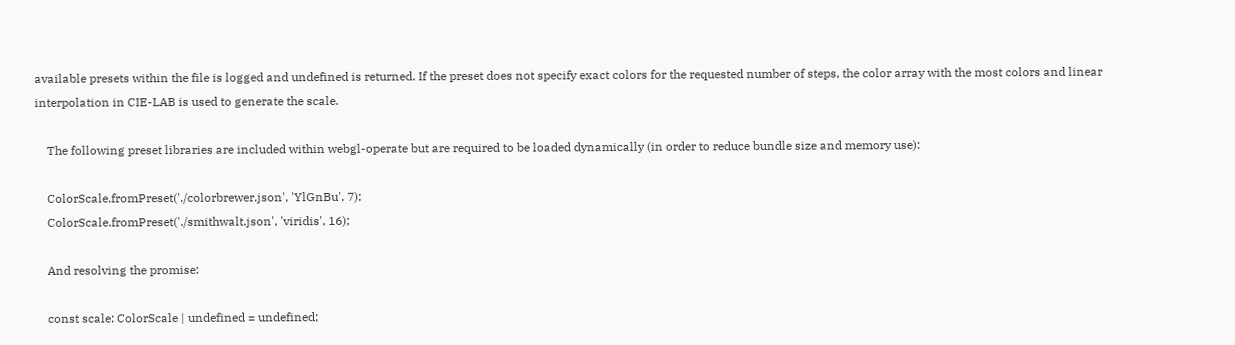available presets within the file is logged and undefined is returned. If the preset does not specify exact colors for the requested number of steps, the color array with the most colors and linear interpolation in CIE-LAB is used to generate the scale.

    The following preset libraries are included within webgl-operate but are required to be loaded dynamically (in order to reduce bundle size and memory use):

    ColorScale.fromPreset('./colorbrewer.json', 'YlGnBu', 7);
    ColorScale.fromPreset('./smithwalt.json', 'viridis', 16);

    And resolving the promise:

    const scale: ColorScale | undefined = undefined;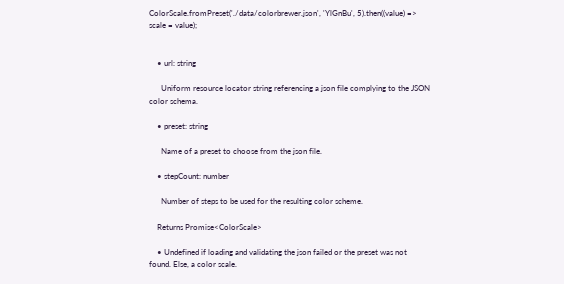ColorScale.fromPreset('./data/colorbrewer.json', 'YlGnBu', 5).then((value) => scale = value);


    • url: string

      Uniform resource locator string referencing a json file complying to the JSON color schema.

    • preset: string

      Name of a preset to choose from the json file.

    • stepCount: number

      Number of steps to be used for the resulting color scheme.

    Returns Promise<ColorScale>

    • Undefined if loading and validating the json failed or the preset was not found. Else, a color scale.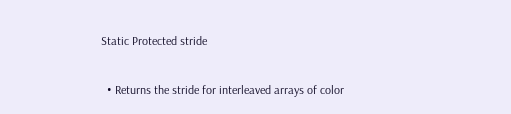Static Protected stride

  • Returns the stride for interleaved arrays of color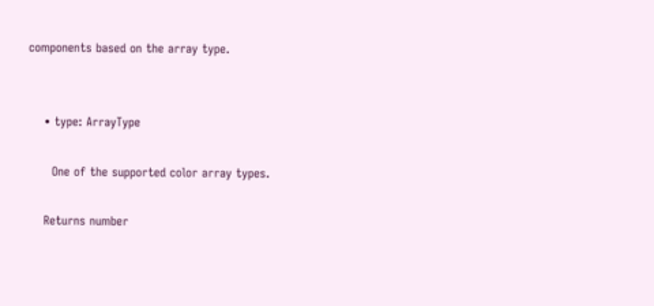components based on the array type.


    • type: ArrayType

      One of the supported color array types.

    Returns number